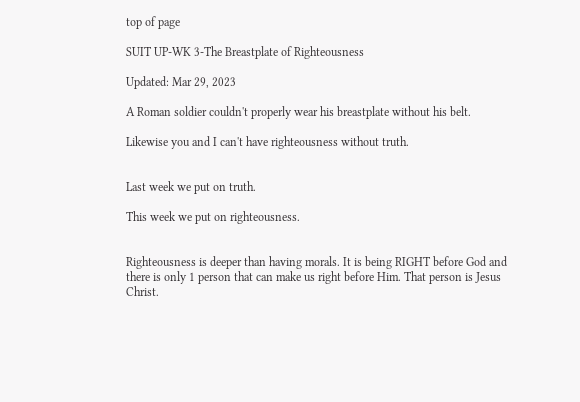top of page

SUIT UP-WK 3-The Breastplate of Righteousness

Updated: Mar 29, 2023

A Roman soldier couldn't properly wear his breastplate without his belt.

Likewise you and I can't have righteousness without truth.


Last week we put on truth.

This week we put on righteousness.


Righteousness is deeper than having morals. It is being RIGHT before God and there is only 1 person that can make us right before Him. That person is Jesus Christ.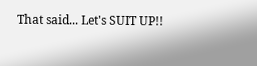That said... Let's SUIT UP!!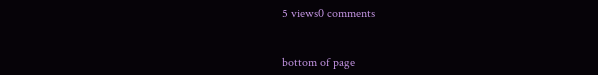5 views0 comments


bottom of page